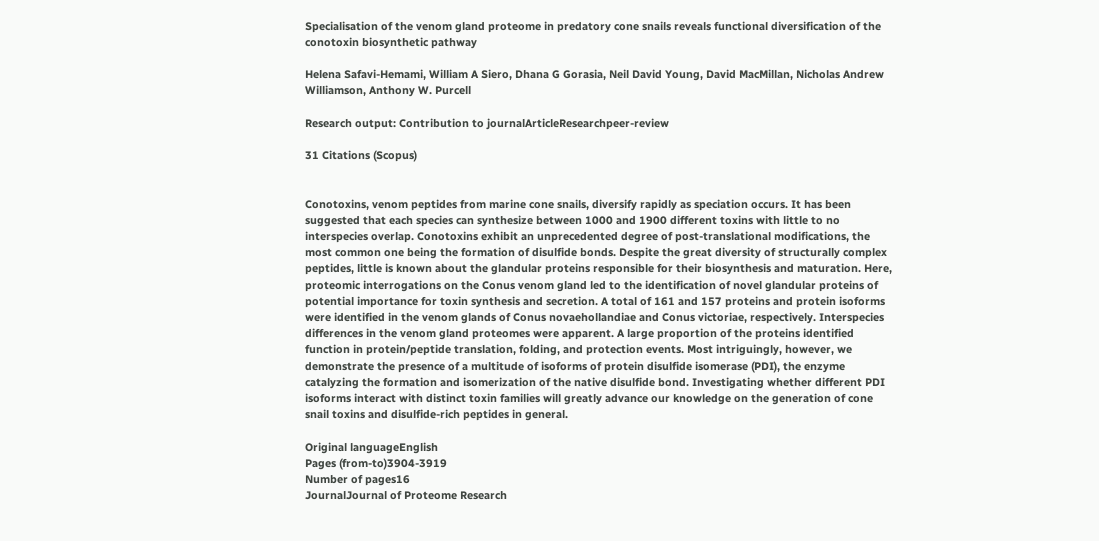Specialisation of the venom gland proteome in predatory cone snails reveals functional diversification of the conotoxin biosynthetic pathway

Helena Safavi-Hemami, William A Siero, Dhana G Gorasia, Neil David Young, David MacMillan, Nicholas Andrew Williamson, Anthony W. Purcell

Research output: Contribution to journalArticleResearchpeer-review

31 Citations (Scopus)


Conotoxins, venom peptides from marine cone snails, diversify rapidly as speciation occurs. It has been suggested that each species can synthesize between 1000 and 1900 different toxins with little to no interspecies overlap. Conotoxins exhibit an unprecedented degree of post-translational modifications, the most common one being the formation of disulfide bonds. Despite the great diversity of structurally complex peptides, little is known about the glandular proteins responsible for their biosynthesis and maturation. Here, proteomic interrogations on the Conus venom gland led to the identification of novel glandular proteins of potential importance for toxin synthesis and secretion. A total of 161 and 157 proteins and protein isoforms were identified in the venom glands of Conus novaehollandiae and Conus victoriae, respectively. Interspecies differences in the venom gland proteomes were apparent. A large proportion of the proteins identified function in protein/peptide translation, folding, and protection events. Most intriguingly, however, we demonstrate the presence of a multitude of isoforms of protein disulfide isomerase (PDI), the enzyme catalyzing the formation and isomerization of the native disulfide bond. Investigating whether different PDI isoforms interact with distinct toxin families will greatly advance our knowledge on the generation of cone snail toxins and disulfide-rich peptides in general.

Original languageEnglish
Pages (from-to)3904-3919
Number of pages16
JournalJournal of Proteome Research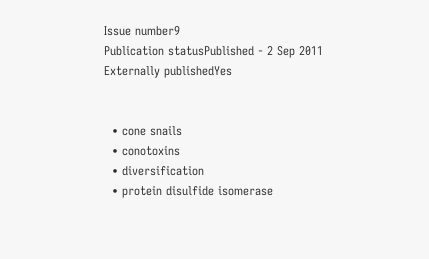Issue number9
Publication statusPublished - 2 Sep 2011
Externally publishedYes


  • cone snails
  • conotoxins
  • diversification
  • protein disulfide isomerase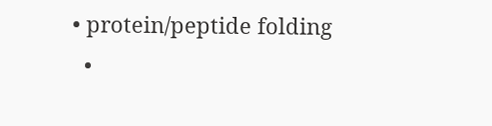• protein/peptide folding
  •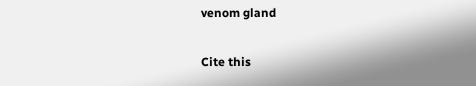venom gland

Cite this